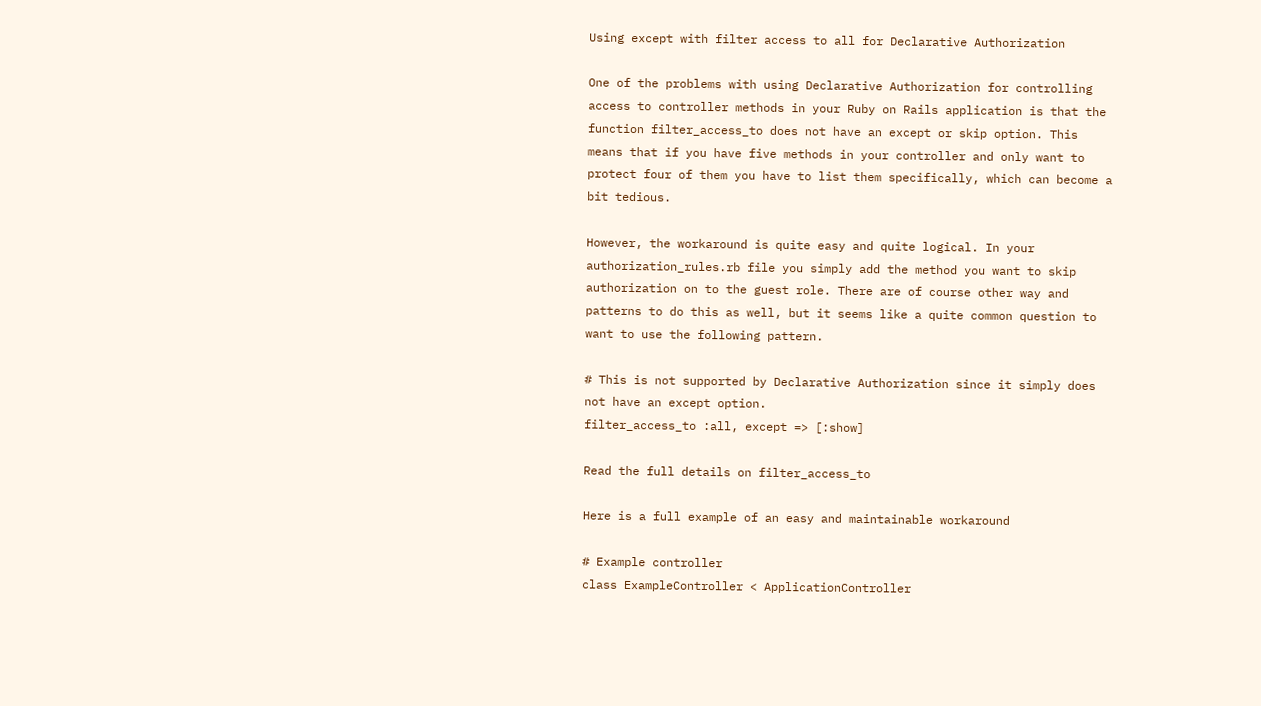Using except with filter access to all for Declarative Authorization

One of the problems with using Declarative Authorization for controlling access to controller methods in your Ruby on Rails application is that the function filter_access_to does not have an except or skip option. This means that if you have five methods in your controller and only want to protect four of them you have to list them specifically, which can become a bit tedious.

However, the workaround is quite easy and quite logical. In your authorization_rules.rb file you simply add the method you want to skip authorization on to the guest role. There are of course other way and patterns to do this as well, but it seems like a quite common question to want to use the following pattern.

# This is not supported by Declarative Authorization since it simply does not have an except option.
filter_access_to :all, except => [:show]

Read the full details on filter_access_to

Here is a full example of an easy and maintainable workaround

# Example controller
class ExampleController < ApplicationController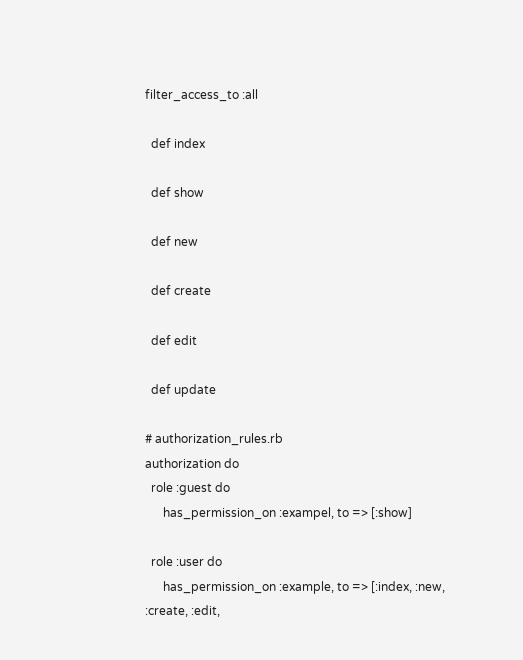filter_access_to :all

  def index

  def show

  def new

  def create

  def edit

  def update

# authorization_rules.rb
authorization do
  role :guest do
      has_permission_on :exampel, to => [:show]

  role :user do
      has_permission_on :example, to => [:index, :new, :create, :edit,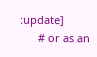:update]
      # or as an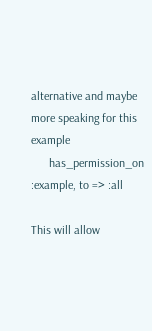alternative and maybe more speaking for this example
      has_permission_on :example, to => :all

This will allow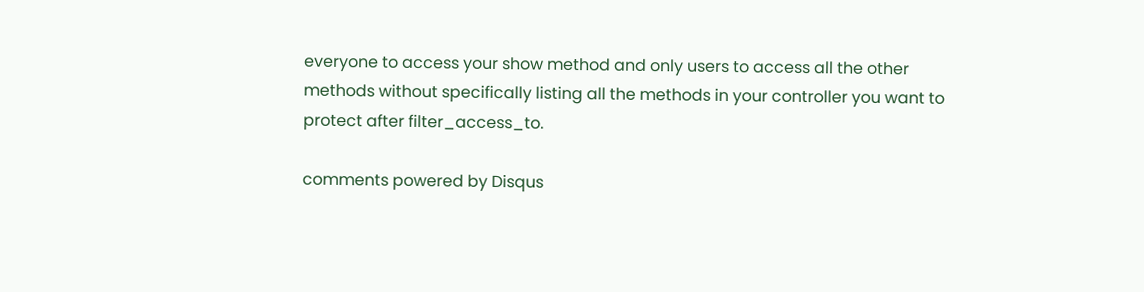everyone to access your show method and only users to access all the other methods without specifically listing all the methods in your controller you want to protect after filter_access_to.

comments powered by Disqus